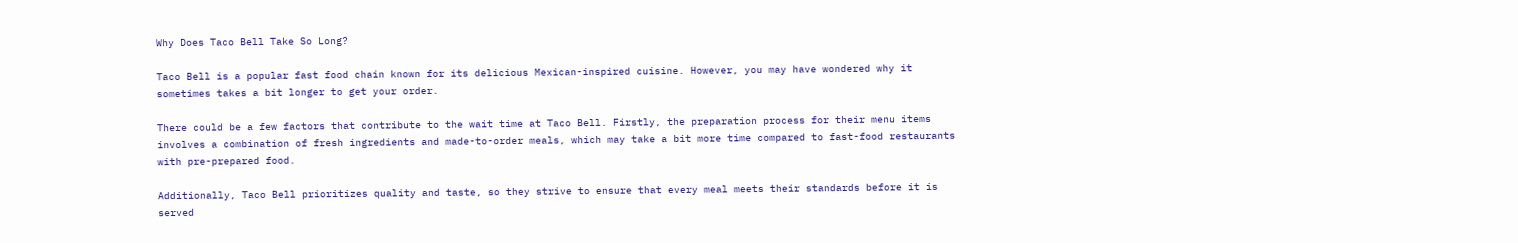Why Does Taco Bell Take So Long?

Taco Bell is a popular fast food chain known for its delicious Mexican-inspired cuisine. However, you may have wondered why it sometimes takes a bit longer to get your order.

There could be a few factors that contribute to the wait time at Taco Bell. Firstly, the preparation process for their menu items involves a combination of fresh ingredients and made-to-order meals, which may take a bit more time compared to fast-food restaurants with pre-prepared food.

Additionally, Taco Bell prioritizes quality and taste, so they strive to ensure that every meal meets their standards before it is served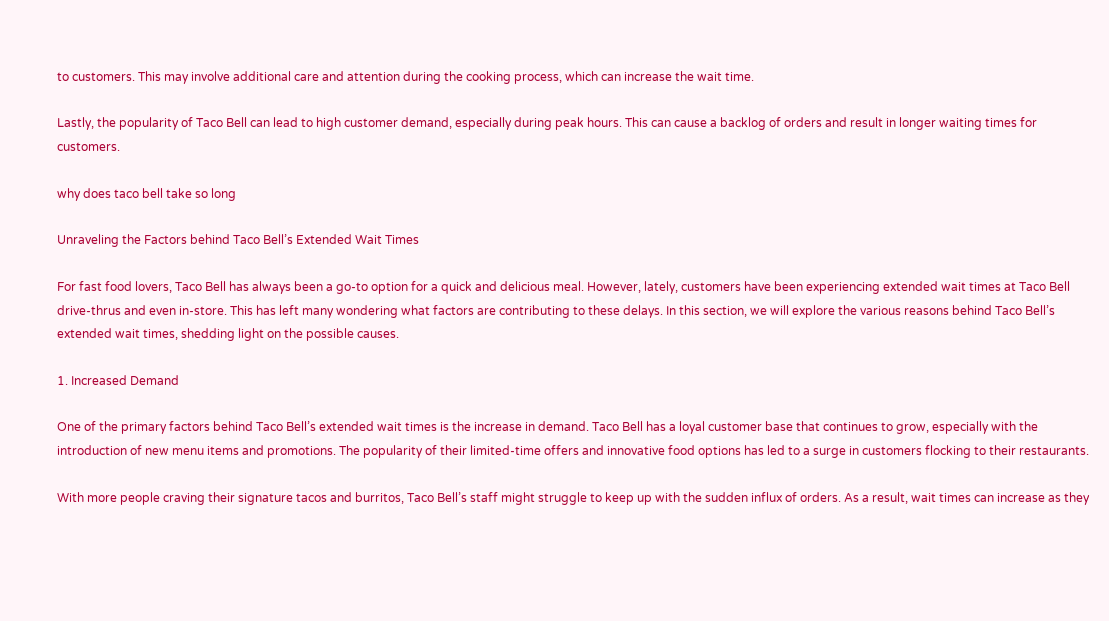to customers. This may involve additional care and attention during the cooking process, which can increase the wait time.

Lastly, the popularity of Taco Bell can lead to high customer demand, especially during peak hours. This can cause a backlog of orders and result in longer waiting times for customers.

why does taco bell take so long

Unraveling the Factors behind Taco Bell’s Extended Wait Times

For fast food lovers, Taco Bell has always been a go-to option for a quick and delicious meal. However, lately, customers have been experiencing extended wait times at Taco Bell drive-thrus and even in-store. This has left many wondering what factors are contributing to these delays. In this section, we will explore the various reasons behind Taco Bell’s extended wait times, shedding light on the possible causes.

1. Increased Demand

One of the primary factors behind Taco Bell’s extended wait times is the increase in demand. Taco Bell has a loyal customer base that continues to grow, especially with the introduction of new menu items and promotions. The popularity of their limited-time offers and innovative food options has led to a surge in customers flocking to their restaurants.

With more people craving their signature tacos and burritos, Taco Bell’s staff might struggle to keep up with the sudden influx of orders. As a result, wait times can increase as they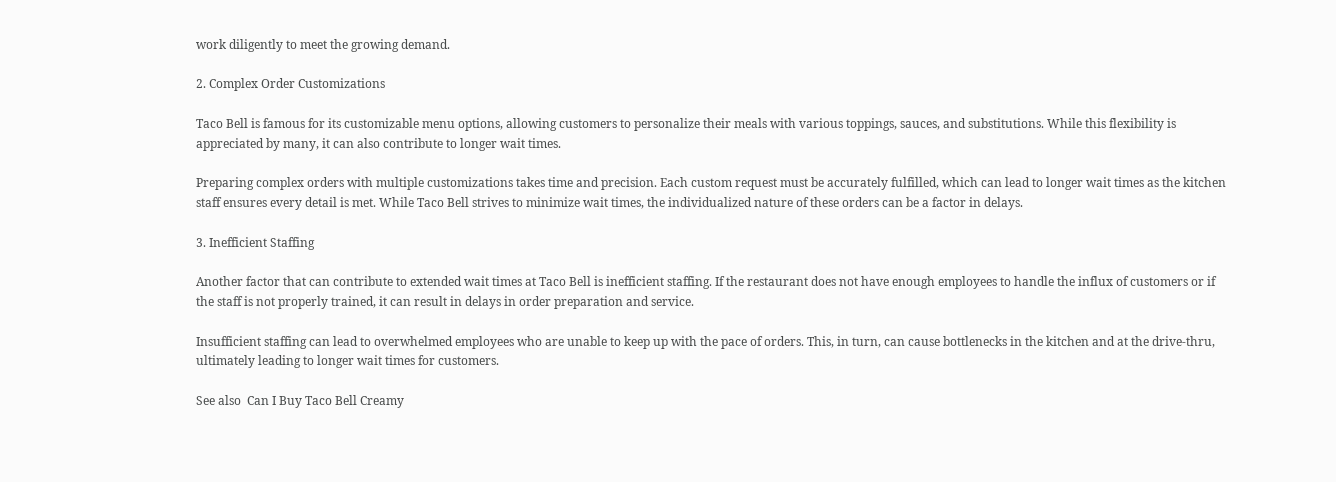work diligently to meet the growing demand.

2. Complex Order Customizations

Taco Bell is famous for its customizable menu options, allowing customers to personalize their meals with various toppings, sauces, and substitutions. While this flexibility is appreciated by many, it can also contribute to longer wait times.

Preparing complex orders with multiple customizations takes time and precision. Each custom request must be accurately fulfilled, which can lead to longer wait times as the kitchen staff ensures every detail is met. While Taco Bell strives to minimize wait times, the individualized nature of these orders can be a factor in delays.

3. Inefficient Staffing

Another factor that can contribute to extended wait times at Taco Bell is inefficient staffing. If the restaurant does not have enough employees to handle the influx of customers or if the staff is not properly trained, it can result in delays in order preparation and service.

Insufficient staffing can lead to overwhelmed employees who are unable to keep up with the pace of orders. This, in turn, can cause bottlenecks in the kitchen and at the drive-thru, ultimately leading to longer wait times for customers.

See also  Can I Buy Taco Bell Creamy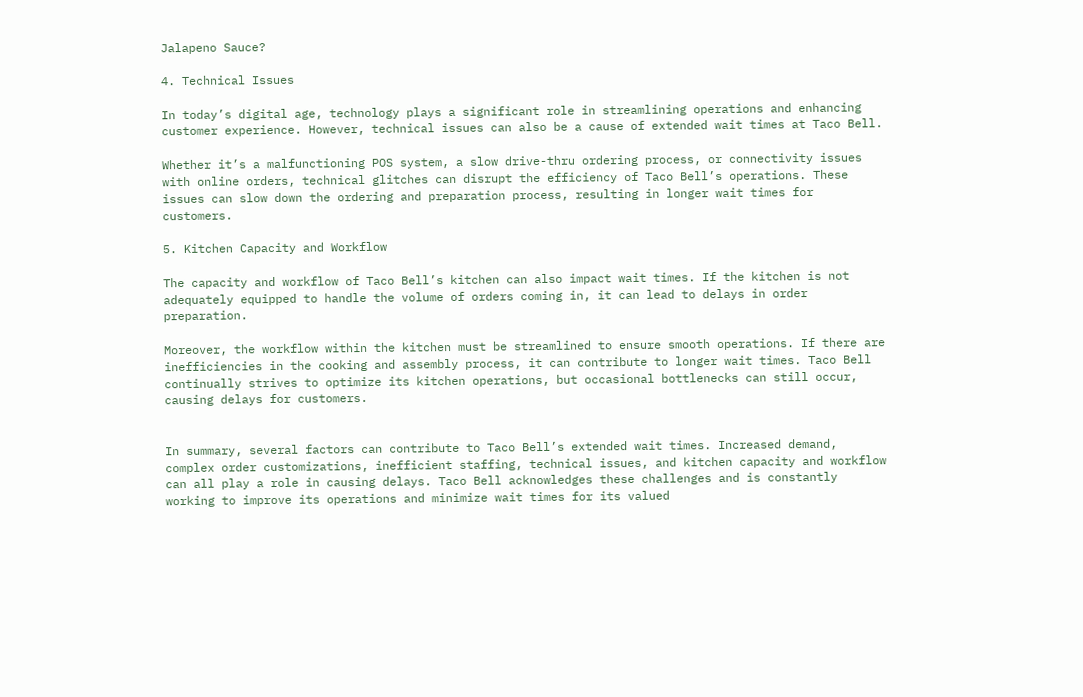Jalapeno Sauce?

4. Technical Issues

In today’s digital age, technology plays a significant role in streamlining operations and enhancing customer experience. However, technical issues can also be a cause of extended wait times at Taco Bell.

Whether it’s a malfunctioning POS system, a slow drive-thru ordering process, or connectivity issues with online orders, technical glitches can disrupt the efficiency of Taco Bell’s operations. These issues can slow down the ordering and preparation process, resulting in longer wait times for customers.

5. Kitchen Capacity and Workflow

The capacity and workflow of Taco Bell’s kitchen can also impact wait times. If the kitchen is not adequately equipped to handle the volume of orders coming in, it can lead to delays in order preparation.

Moreover, the workflow within the kitchen must be streamlined to ensure smooth operations. If there are inefficiencies in the cooking and assembly process, it can contribute to longer wait times. Taco Bell continually strives to optimize its kitchen operations, but occasional bottlenecks can still occur, causing delays for customers.


In summary, several factors can contribute to Taco Bell’s extended wait times. Increased demand, complex order customizations, inefficient staffing, technical issues, and kitchen capacity and workflow can all play a role in causing delays. Taco Bell acknowledges these challenges and is constantly working to improve its operations and minimize wait times for its valued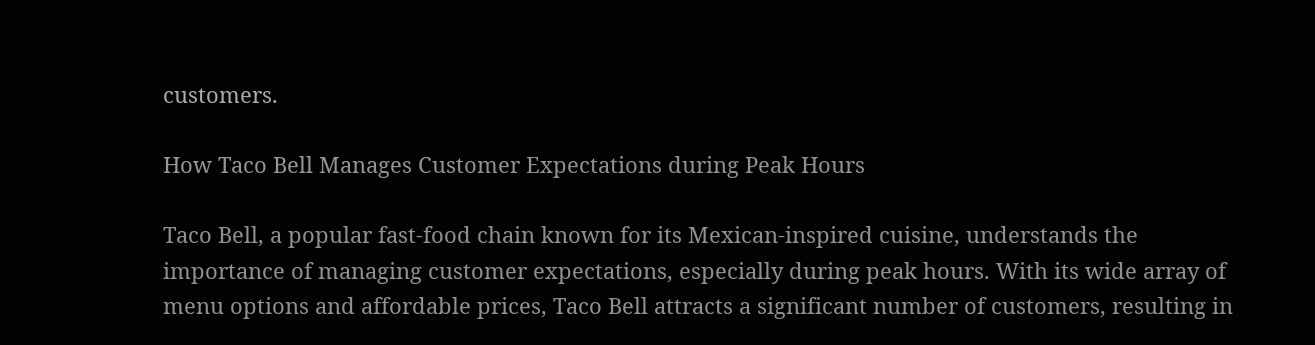customers.

How Taco Bell Manages Customer Expectations during Peak Hours

Taco Bell, a popular fast-food chain known for its Mexican-inspired cuisine, understands the importance of managing customer expectations, especially during peak hours. With its wide array of menu options and affordable prices, Taco Bell attracts a significant number of customers, resulting in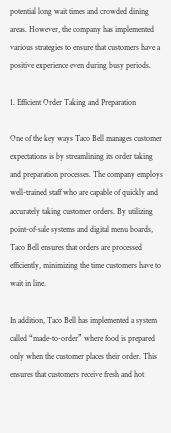potential long wait times and crowded dining areas. However, the company has implemented various strategies to ensure that customers have a positive experience even during busy periods.

1. Efficient Order Taking and Preparation

One of the key ways Taco Bell manages customer expectations is by streamlining its order taking and preparation processes. The company employs well-trained staff who are capable of quickly and accurately taking customer orders. By utilizing point-of-sale systems and digital menu boards, Taco Bell ensures that orders are processed efficiently, minimizing the time customers have to wait in line.

In addition, Taco Bell has implemented a system called “made-to-order” where food is prepared only when the customer places their order. This ensures that customers receive fresh and hot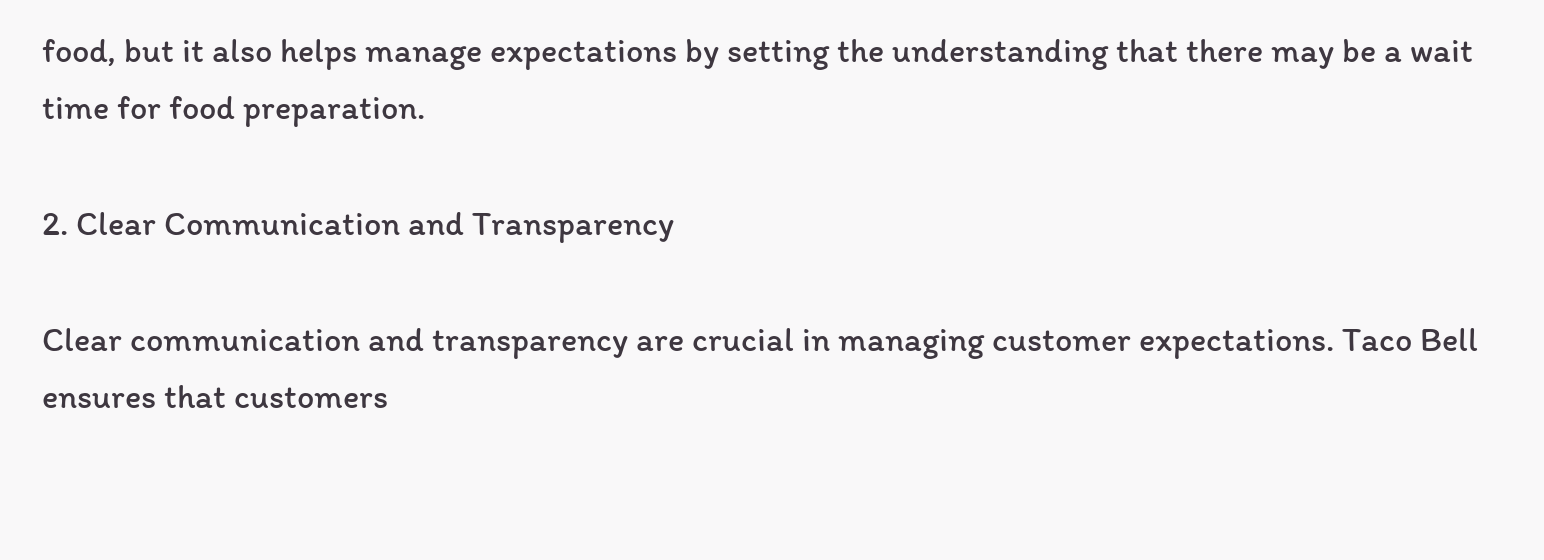food, but it also helps manage expectations by setting the understanding that there may be a wait time for food preparation.

2. Clear Communication and Transparency

Clear communication and transparency are crucial in managing customer expectations. Taco Bell ensures that customers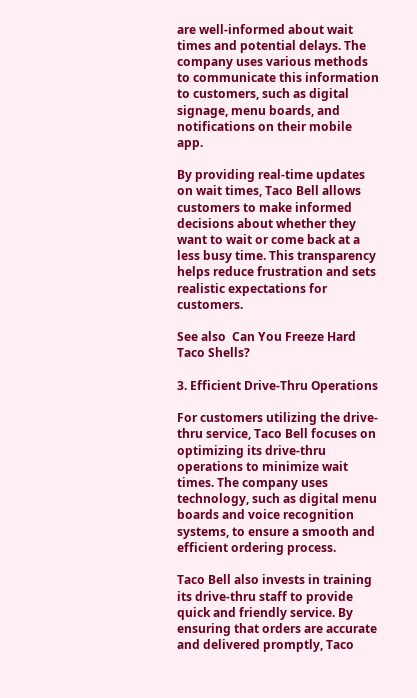are well-informed about wait times and potential delays. The company uses various methods to communicate this information to customers, such as digital signage, menu boards, and notifications on their mobile app.

By providing real-time updates on wait times, Taco Bell allows customers to make informed decisions about whether they want to wait or come back at a less busy time. This transparency helps reduce frustration and sets realistic expectations for customers.

See also  Can You Freeze Hard Taco Shells?

3. Efficient Drive-Thru Operations

For customers utilizing the drive-thru service, Taco Bell focuses on optimizing its drive-thru operations to minimize wait times. The company uses technology, such as digital menu boards and voice recognition systems, to ensure a smooth and efficient ordering process.

Taco Bell also invests in training its drive-thru staff to provide quick and friendly service. By ensuring that orders are accurate and delivered promptly, Taco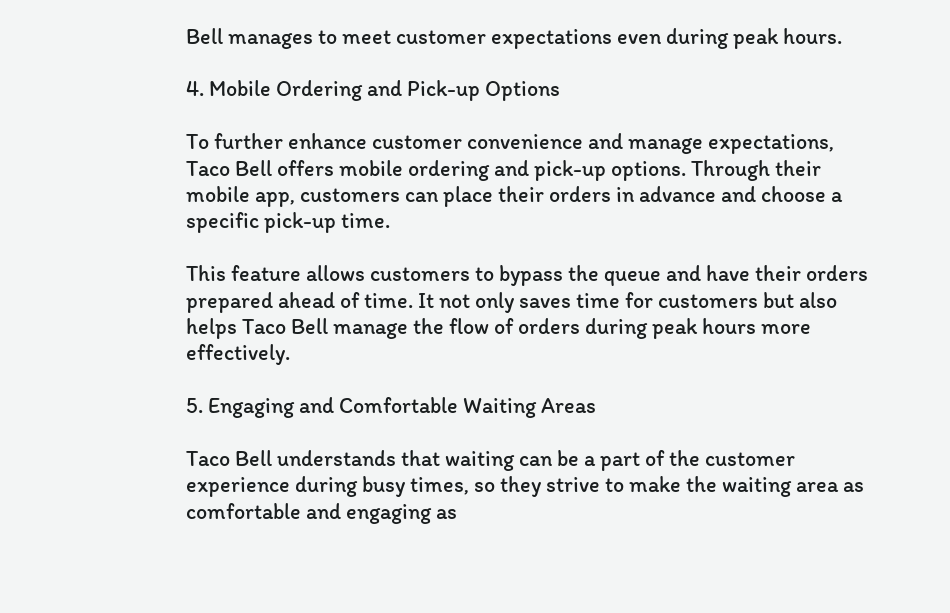Bell manages to meet customer expectations even during peak hours.

4. Mobile Ordering and Pick-up Options

To further enhance customer convenience and manage expectations, Taco Bell offers mobile ordering and pick-up options. Through their mobile app, customers can place their orders in advance and choose a specific pick-up time.

This feature allows customers to bypass the queue and have their orders prepared ahead of time. It not only saves time for customers but also helps Taco Bell manage the flow of orders during peak hours more effectively.

5. Engaging and Comfortable Waiting Areas

Taco Bell understands that waiting can be a part of the customer experience during busy times, so they strive to make the waiting area as comfortable and engaging as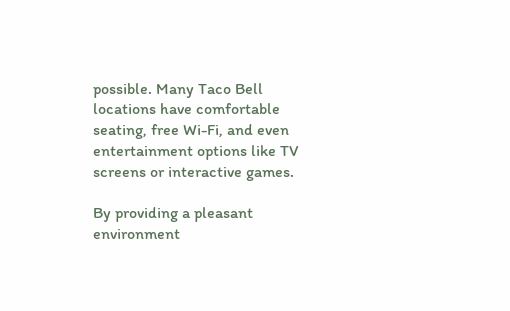possible. Many Taco Bell locations have comfortable seating, free Wi-Fi, and even entertainment options like TV screens or interactive games.

By providing a pleasant environment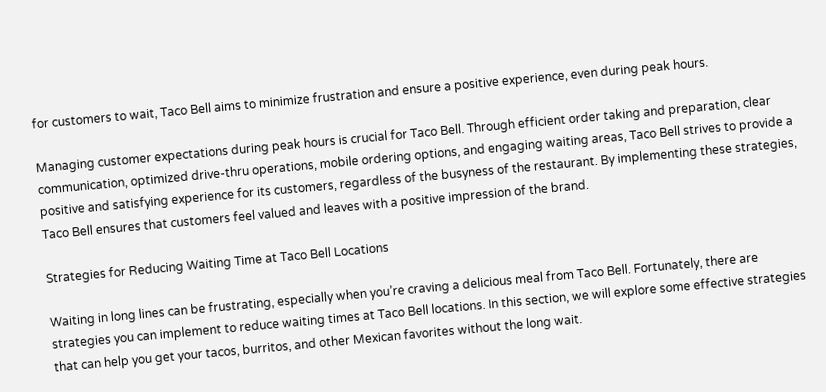for customers to wait, Taco Bell aims to minimize frustration and ensure a positive experience, even during peak hours.

Managing customer expectations during peak hours is crucial for Taco Bell. Through efficient order taking and preparation, clear communication, optimized drive-thru operations, mobile ordering options, and engaging waiting areas, Taco Bell strives to provide a positive and satisfying experience for its customers, regardless of the busyness of the restaurant. By implementing these strategies, Taco Bell ensures that customers feel valued and leaves with a positive impression of the brand.

Strategies for Reducing Waiting Time at Taco Bell Locations

Waiting in long lines can be frustrating, especially when you’re craving a delicious meal from Taco Bell. Fortunately, there are strategies you can implement to reduce waiting times at Taco Bell locations. In this section, we will explore some effective strategies that can help you get your tacos, burritos, and other Mexican favorites without the long wait.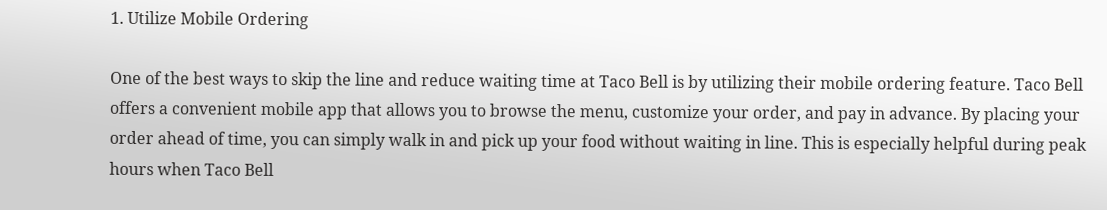1. Utilize Mobile Ordering

One of the best ways to skip the line and reduce waiting time at Taco Bell is by utilizing their mobile ordering feature. Taco Bell offers a convenient mobile app that allows you to browse the menu, customize your order, and pay in advance. By placing your order ahead of time, you can simply walk in and pick up your food without waiting in line. This is especially helpful during peak hours when Taco Bell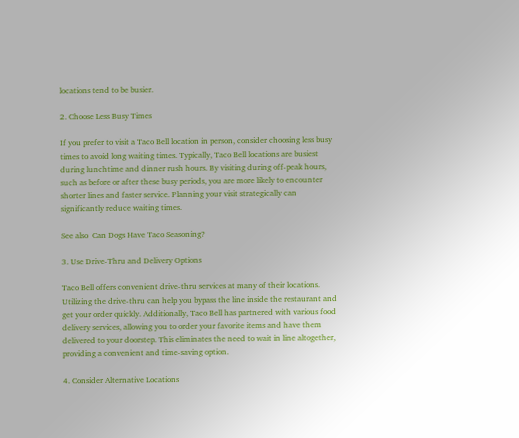locations tend to be busier.

2. Choose Less Busy Times

If you prefer to visit a Taco Bell location in person, consider choosing less busy times to avoid long waiting times. Typically, Taco Bell locations are busiest during lunchtime and dinner rush hours. By visiting during off-peak hours, such as before or after these busy periods, you are more likely to encounter shorter lines and faster service. Planning your visit strategically can significantly reduce waiting times.

See also  Can Dogs Have Taco Seasoning?

3. Use Drive-Thru and Delivery Options

Taco Bell offers convenient drive-thru services at many of their locations. Utilizing the drive-thru can help you bypass the line inside the restaurant and get your order quickly. Additionally, Taco Bell has partnered with various food delivery services, allowing you to order your favorite items and have them delivered to your doorstep. This eliminates the need to wait in line altogether, providing a convenient and time-saving option.

4. Consider Alternative Locations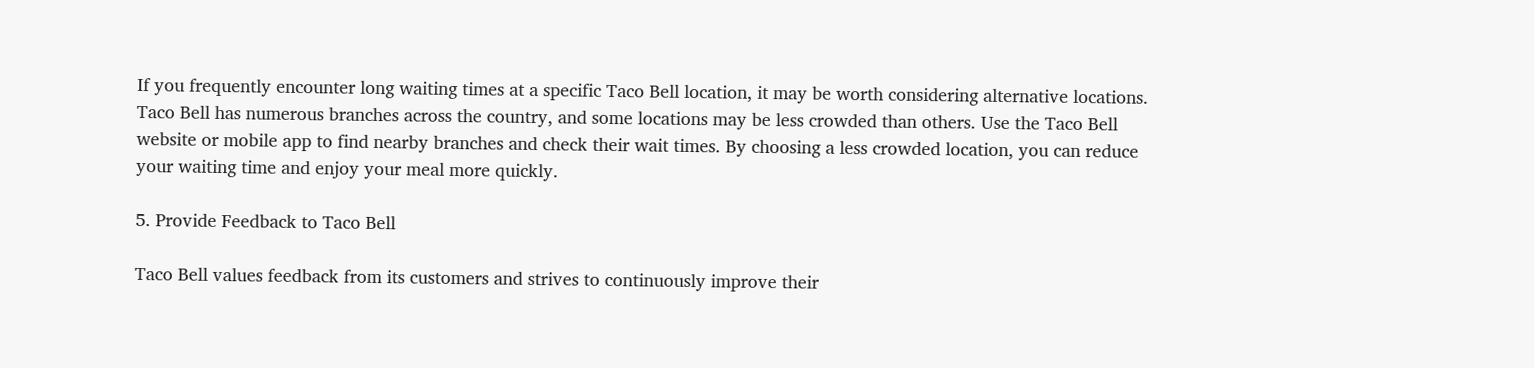If you frequently encounter long waiting times at a specific Taco Bell location, it may be worth considering alternative locations. Taco Bell has numerous branches across the country, and some locations may be less crowded than others. Use the Taco Bell website or mobile app to find nearby branches and check their wait times. By choosing a less crowded location, you can reduce your waiting time and enjoy your meal more quickly.

5. Provide Feedback to Taco Bell

Taco Bell values feedback from its customers and strives to continuously improve their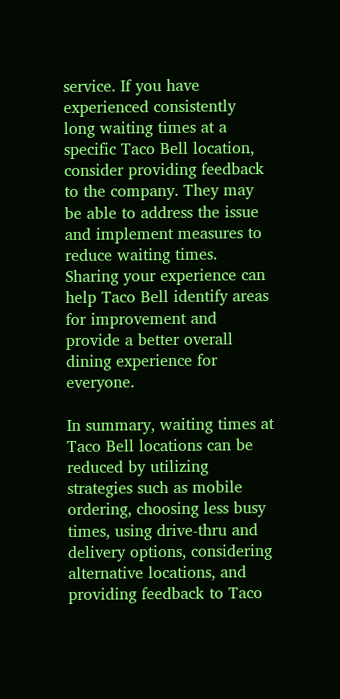service. If you have experienced consistently long waiting times at a specific Taco Bell location, consider providing feedback to the company. They may be able to address the issue and implement measures to reduce waiting times. Sharing your experience can help Taco Bell identify areas for improvement and provide a better overall dining experience for everyone.

In summary, waiting times at Taco Bell locations can be reduced by utilizing strategies such as mobile ordering, choosing less busy times, using drive-thru and delivery options, considering alternative locations, and providing feedback to Taco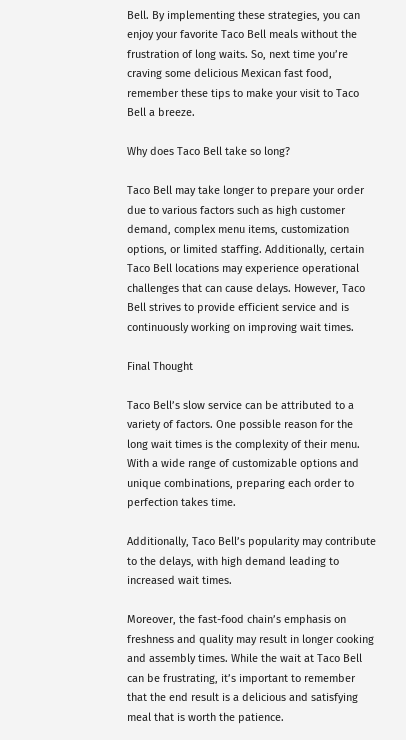Bell. By implementing these strategies, you can enjoy your favorite Taco Bell meals without the frustration of long waits. So, next time you’re craving some delicious Mexican fast food, remember these tips to make your visit to Taco Bell a breeze.

Why does Taco Bell take so long?

Taco Bell may take longer to prepare your order due to various factors such as high customer demand, complex menu items, customization options, or limited staffing. Additionally, certain Taco Bell locations may experience operational challenges that can cause delays. However, Taco Bell strives to provide efficient service and is continuously working on improving wait times.

Final Thought

Taco Bell’s slow service can be attributed to a variety of factors. One possible reason for the long wait times is the complexity of their menu. With a wide range of customizable options and unique combinations, preparing each order to perfection takes time.

Additionally, Taco Bell’s popularity may contribute to the delays, with high demand leading to increased wait times.

Moreover, the fast-food chain’s emphasis on freshness and quality may result in longer cooking and assembly times. While the wait at Taco Bell can be frustrating, it’s important to remember that the end result is a delicious and satisfying meal that is worth the patience.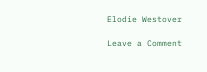Elodie Westover

Leave a Comment